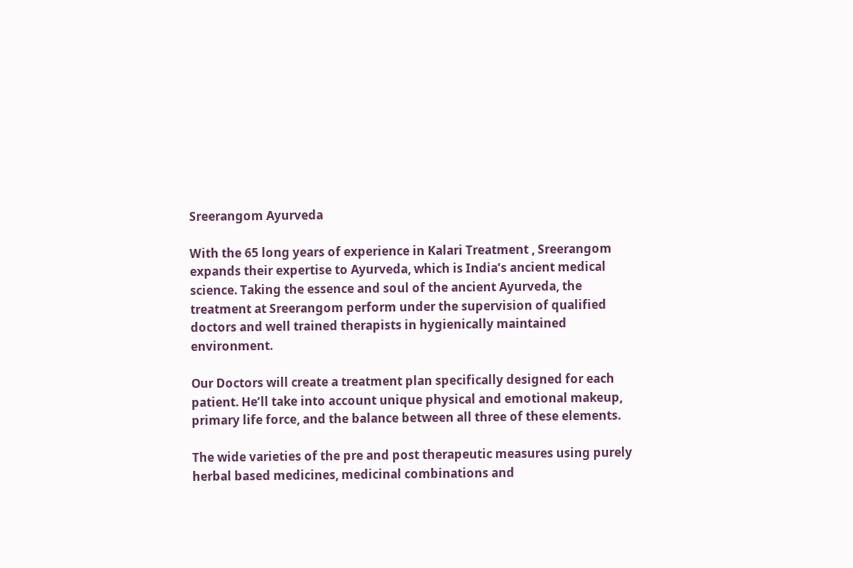Sreerangom Ayurveda

With the 65 long years of experience in Kalari Treatment , Sreerangom expands their expertise to Ayurveda, which is India’s ancient medical science. Taking the essence and soul of the ancient Ayurveda, the treatment at Sreerangom perform under the supervision of qualified doctors and well trained therapists in hygienically maintained environment.

Our Doctors will create a treatment plan specifically designed for each patient. He’ll take into account unique physical and emotional makeup, primary life force, and the balance between all three of these elements.

The wide varieties of the pre and post therapeutic measures using purely herbal based medicines, medicinal combinations and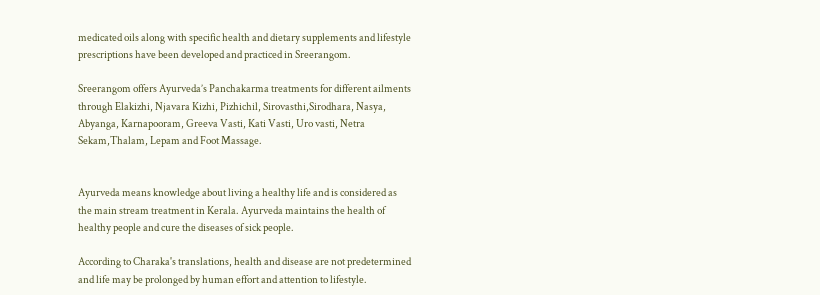medicated oils along with specific health and dietary supplements and lifestyle prescriptions have been developed and practiced in Sreerangom.

Sreerangom offers Ayurveda’s Panchakarma treatments for different ailments through Elakizhi, Njavara Kizhi, Pizhichil, Sirovasthi,Sirodhara, Nasya, Abyanga, Karnapooram, Greeva Vasti, Kati Vasti, Uro vasti, Netra Sekam,Thalam, Lepam and Foot Massage.


Ayurveda means knowledge about living a healthy life and is considered as the main stream treatment in Kerala. Ayurveda maintains the health of healthy people and cure the diseases of sick people.

According to Charaka's translations, health and disease are not predetermined and life may be prolonged by human effort and attention to lifestyle.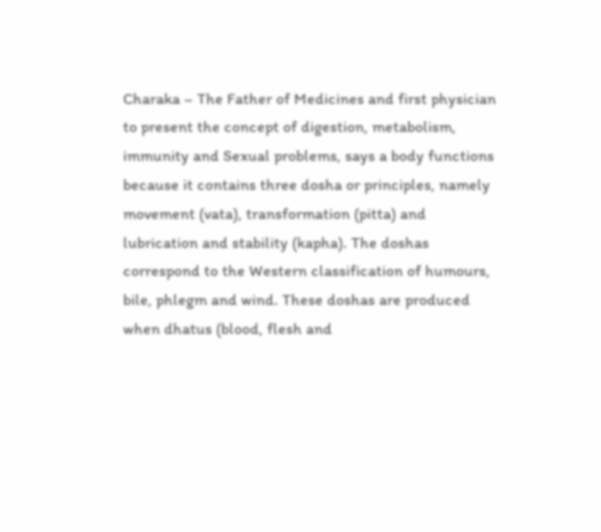Charaka – The Father of Medicines and first physician to present the concept of digestion, metabolism, immunity and Sexual problems, says a body functions because it contains three dosha or principles, namely movement (vata), transformation (pitta) and lubrication and stability (kapha). The doshas correspond to the Western classification of humours, bile, phlegm and wind. These doshas are produced when dhatus (blood, flesh and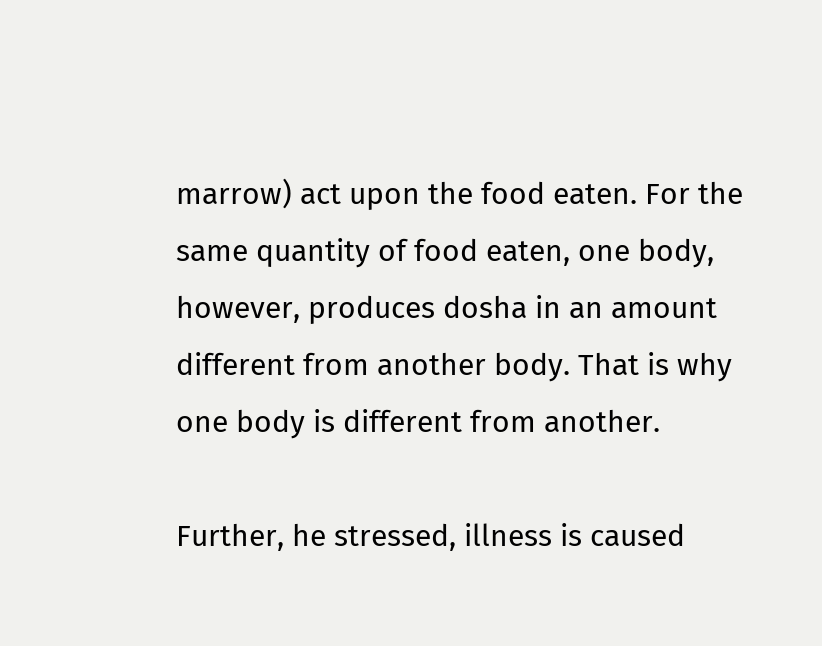marrow) act upon the food eaten. For the same quantity of food eaten, one body, however, produces dosha in an amount different from another body. That is why one body is different from another.

Further, he stressed, illness is caused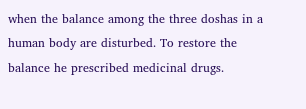when the balance among the three doshas in a human body are disturbed. To restore the balance he prescribed medicinal drugs.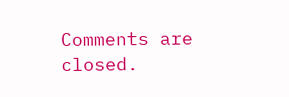Comments are closed.